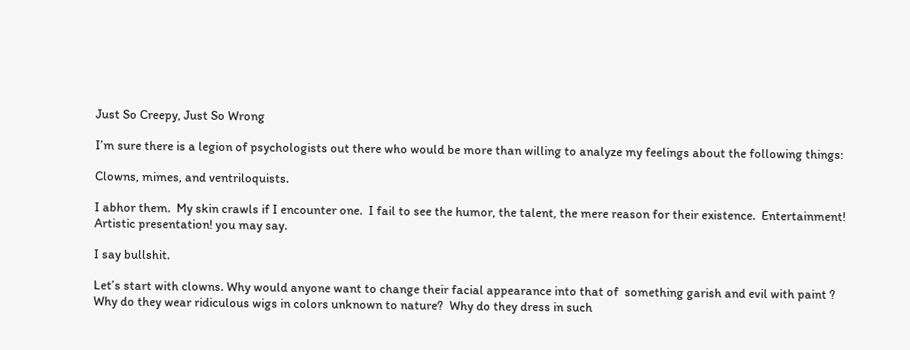Just So Creepy, Just So Wrong

I’m sure there is a legion of psychologists out there who would be more than willing to analyze my feelings about the following things:

Clowns, mimes, and ventriloquists.

I abhor them.  My skin crawls if I encounter one.  I fail to see the humor, the talent, the mere reason for their existence.  Entertainment!  Artistic presentation! you may say.

I say bullshit.

Let’s start with clowns. Why would anyone want to change their facial appearance into that of  something garish and evil with paint ? Why do they wear ridiculous wigs in colors unknown to nature?  Why do they dress in such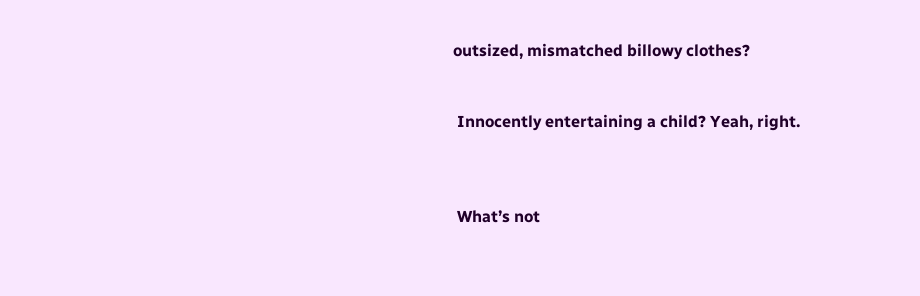outsized, mismatched billowy clothes?


 Innocently entertaining a child? Yeah, right.



 What’s not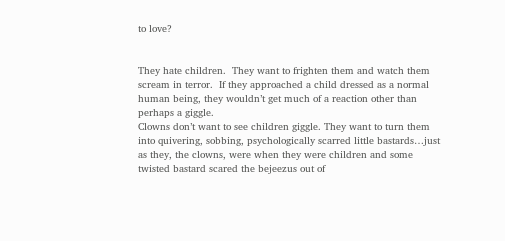to love?


They hate children.  They want to frighten them and watch them scream in terror.  If they approached a child dressed as a normal human being, they wouldn’t get much of a reaction other than perhaps a giggle.
Clowns don’t want to see children giggle. They want to turn them into quivering, sobbing, psychologically scarred little bastards…just as they, the clowns, were when they were children and some twisted bastard scared the bejeezus out of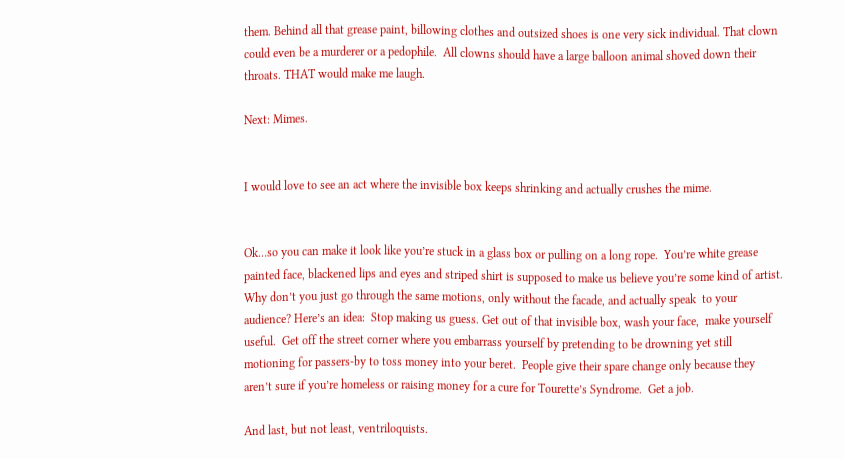them. Behind all that grease paint, billowing clothes and outsized shoes is one very sick individual. That clown could even be a murderer or a pedophile.  All clowns should have a large balloon animal shoved down their throats. THAT would make me laugh.

Next: Mimes.


I would love to see an act where the invisible box keeps shrinking and actually crushes the mime.


Ok…so you can make it look like you’re stuck in a glass box or pulling on a long rope.  You’re white grease painted face, blackened lips and eyes and striped shirt is supposed to make us believe you’re some kind of artist. Why don’t you just go through the same motions, only without the facade, and actually speak  to your audience? Here’s an idea:  Stop making us guess. Get out of that invisible box, wash your face,  make yourself useful.  Get off the street corner where you embarrass yourself by pretending to be drowning yet still motioning for passers-by to toss money into your beret.  People give their spare change only because they aren’t sure if you’re homeless or raising money for a cure for Tourette’s Syndrome.  Get a job.

And last, but not least, ventriloquists.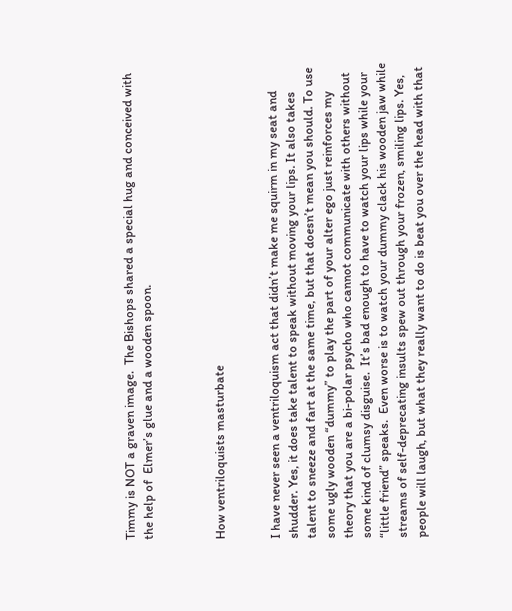Timmy is NOT a graven image.  The Bishops shared a special hug and conceived with the help of  Elmer’s glue and a wooden spoon.



How ventriloquists masturbate


I have never seen a ventriloquism act that didn’t make me squirm in my seat and shudder. Yes, it does take talent to speak without moving your lips. It also takes talent to sneeze and fart at the same time, but that doesn’t mean you should. To use some ugly wooden “dummy” to play the part of your alter ego just reinforces my theory that you are a bi-polar psycho who cannot communicate with others without some kind of clumsy disguise.  It’s bad enough to have to watch your lips while your “little friend” speaks.  Even worse is to watch your dummy clack his wooden jaw while streams of self-deprecating insults spew out through your frozen, smiling lips. Yes, people will laugh, but what they really want to do is beat you over the head with that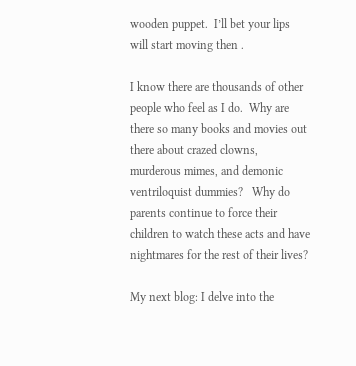wooden puppet.  I’ll bet your lips will start moving then .

I know there are thousands of other people who feel as I do.  Why are there so many books and movies out there about crazed clowns, murderous mimes, and demonic ventriloquist dummies?   Why do parents continue to force their children to watch these acts and have nightmares for the rest of their lives?

My next blog: I delve into the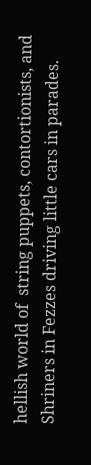hellish world of  string puppets, contortionists, and Shriners in Fezzes driving little cars in parades.